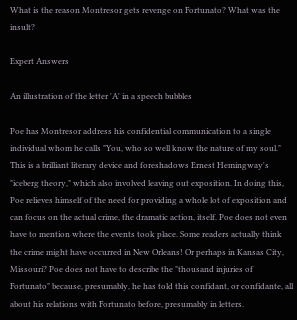What is the reason Montresor gets revenge on Fortunato? What was the insult?

Expert Answers

An illustration of the letter 'A' in a speech bubbles

Poe has Montresor address his confidential communication to a single individual whom he calls "You, who so well know the nature of my soul." This is a brilliant literary device and foreshadows Ernest Hemingway's "iceberg theory," which also involved leaving out exposition. In doing this, Poe relieves himself of the need for providing a whole lot of exposition and can focus on the actual crime, the dramatic action, itself. Poe does not even have to mention where the events took place. Some readers actually think the crime might have occurred in New Orleans! Or perhaps in Kansas City, Missouri? Poe does not have to describe the "thousand injuries of Fortunato" because, presumably, he has told this confidant, or confidante, all about his relations with Fortunato before, presumably in letters.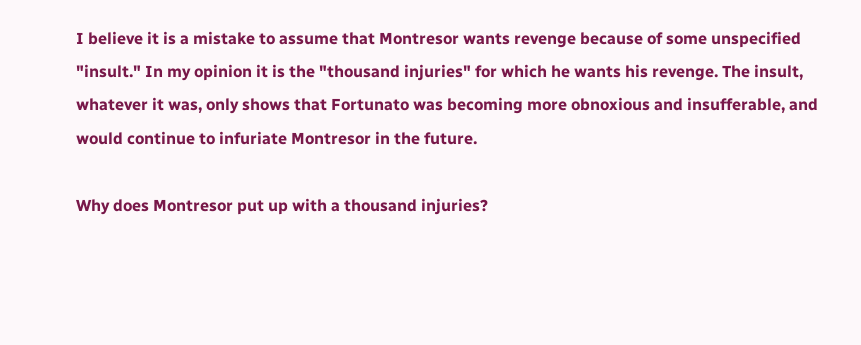I believe it is a mistake to assume that Montresor wants revenge because of some unspecified "insult." In my opinion it is the "thousand injuries" for which he wants his revenge. The insult, whatever it was, only shows that Fortunato was becoming more obnoxious and insufferable, and would continue to infuriate Montresor in the future.

Why does Montresor put up with a thousand injuries?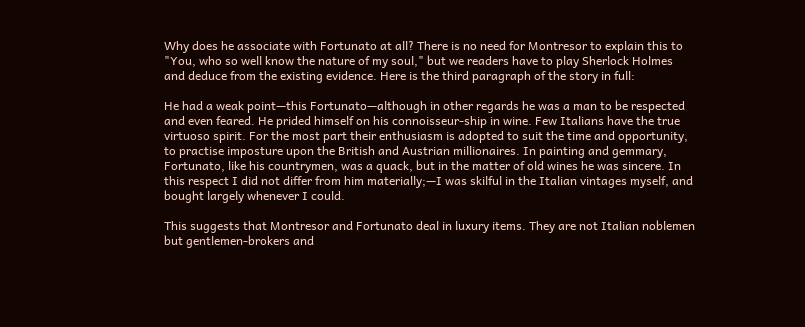Why does he associate with Fortunato at all? There is no need for Montresor to explain this to "You, who so well know the nature of my soul," but we readers have to play Sherlock Holmes and deduce from the existing evidence. Here is the third paragraph of the story in full:

He had a weak point—this Fortunato—although in other regards he was a man to be respected and even feared. He prided himself on his connoisseur-ship in wine. Few Italians have the true virtuoso spirit. For the most part their enthusiasm is adopted to suit the time and opportunity, to practise imposture upon the British and Austrian millionaires. In painting and gemmary, Fortunato, like his countrymen, was a quack, but in the matter of old wines he was sincere. In this respect I did not differ from him materially;—I was skilful in the Italian vintages myself, and bought largely whenever I could.

This suggests that Montresor and Fortunato deal in luxury items. They are not Italian noblemen but gentlemen-brokers and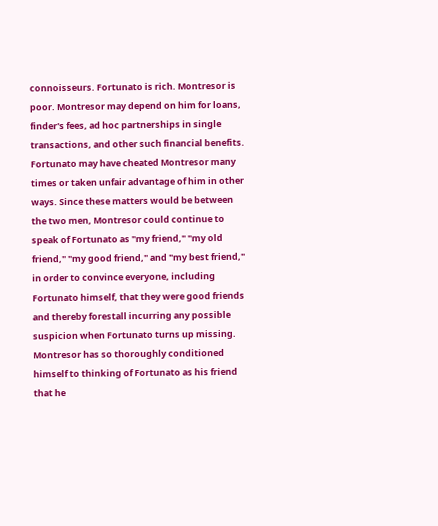connoisseurs. Fortunato is rich. Montresor is poor. Montresor may depend on him for loans, finder's fees, ad hoc partnerships in single transactions, and other such financial benefits. Fortunato may have cheated Montresor many times or taken unfair advantage of him in other ways. Since these matters would be between the two men, Montresor could continue to speak of Fortunato as "my friend," "my old friend," "my good friend," and "my best friend," in order to convince everyone, including Fortunato himself, that they were good friends and thereby forestall incurring any possible suspicion when Fortunato turns up missing. Montresor has so thoroughly conditioned himself to thinking of Fortunato as his friend that he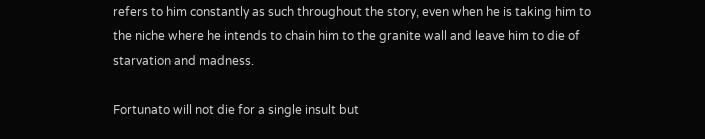refers to him constantly as such throughout the story, even when he is taking him to the niche where he intends to chain him to the granite wall and leave him to die of starvation and madness.

Fortunato will not die for a single insult but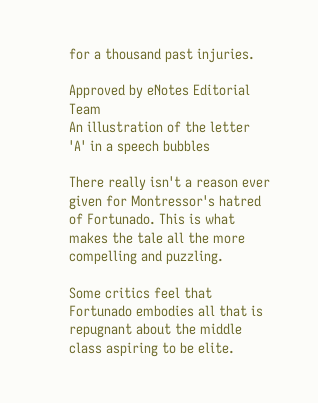for a thousand past injuries.

Approved by eNotes Editorial Team
An illustration of the letter 'A' in a speech bubbles

There really isn't a reason ever given for Montressor's hatred of Fortunado. This is what makes the tale all the more compelling and puzzling.

Some critics feel that Fortunado embodies all that is repugnant about the middle class aspiring to be elite.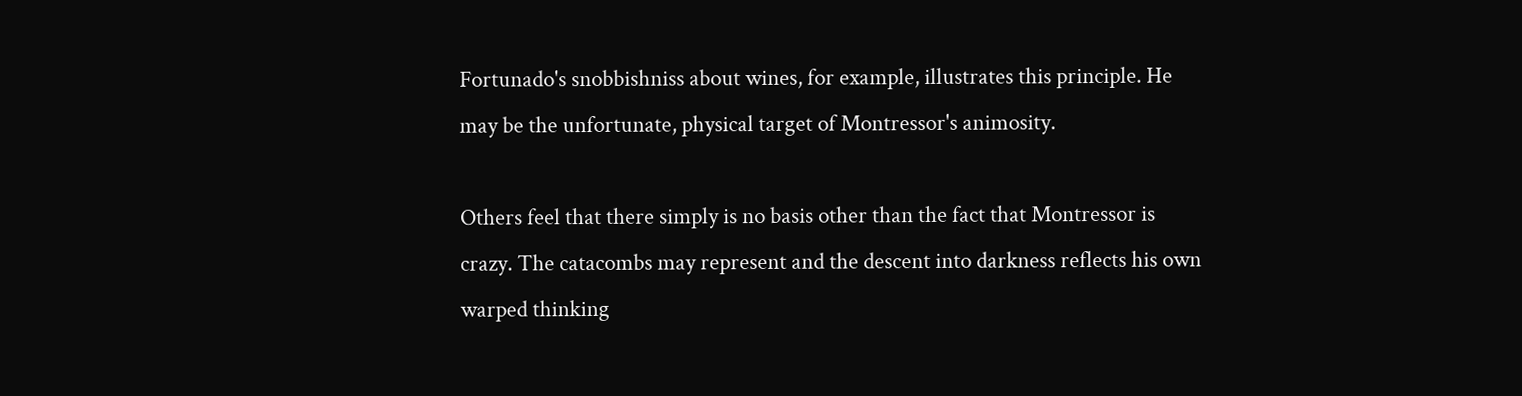Fortunado's snobbishniss about wines, for example, illustrates this principle. He may be the unfortunate, physical target of Montressor's animosity.

Others feel that there simply is no basis other than the fact that Montressor is crazy. The catacombs may represent and the descent into darkness reflects his own warped thinking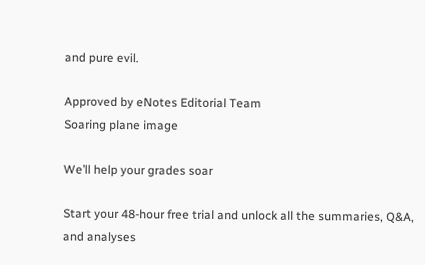and pure evil.

Approved by eNotes Editorial Team
Soaring plane image

We’ll help your grades soar

Start your 48-hour free trial and unlock all the summaries, Q&A, and analyses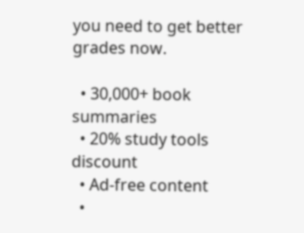you need to get better grades now.

  • 30,000+ book summaries
  • 20% study tools discount
  • Ad-free content
  •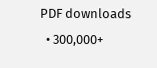PDF downloads
  • 300,000+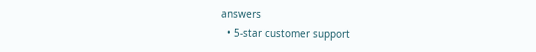answers
  • 5-star customer support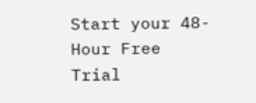Start your 48-Hour Free Trial